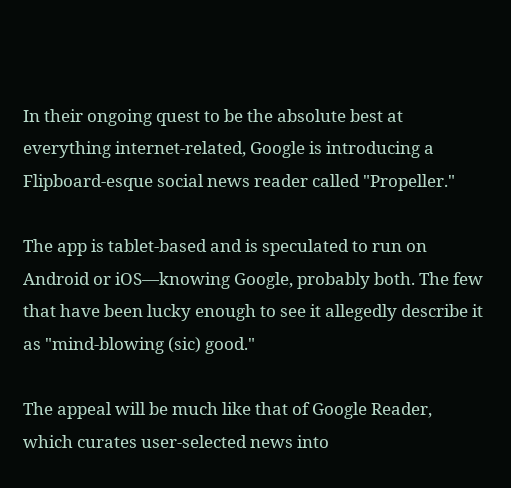In their ongoing quest to be the absolute best at everything internet-related, Google is introducing a Flipboard-esque social news reader called "Propeller."

The app is tablet-based and is speculated to run on Android or iOS—knowing Google, probably both. The few that have been lucky enough to see it allegedly describe it as "mind-blowing (sic) good."

The appeal will be much like that of Google Reader, which curates user-selected news into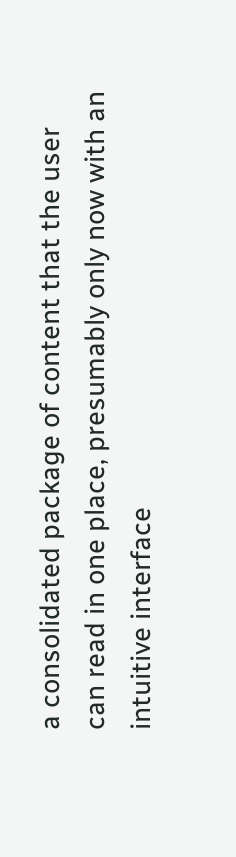a consolidated package of content that the user can read in one place, presumably only now with an intuitive interface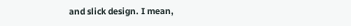and slick design. I mean,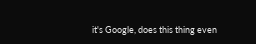it's Google, does this thing even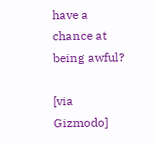have a chance at being awful?

[via Gizmodo]